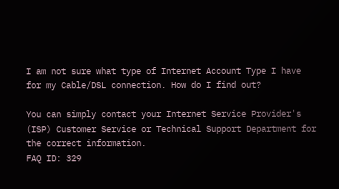I am not sure what type of Internet Account Type I have for my Cable/DSL connection. How do I find out?

You can simply contact your Internet Service Provider's (ISP) Customer Service or Technical Support Department for the correct information.
FAQ ID: 329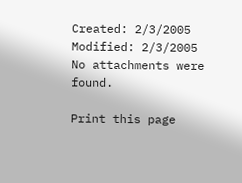Created: 2/3/2005
Modified: 2/3/2005
No attachments were found.

Print this page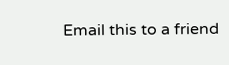Email this to a friend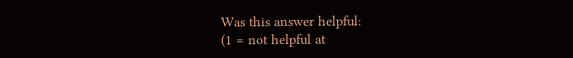Was this answer helpful:
(1 = not helpful at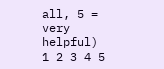all, 5 = very helpful)
1 2 3 4 5